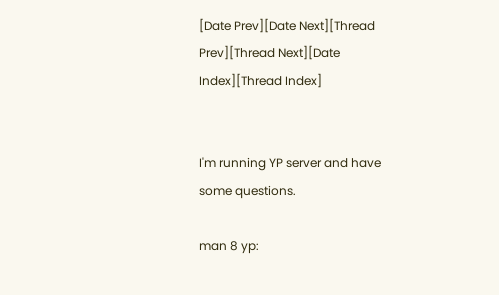[Date Prev][Date Next][Thread Prev][Thread Next][Date Index][Thread Index]


I'm running YP server and have some questions.

man 8 yp: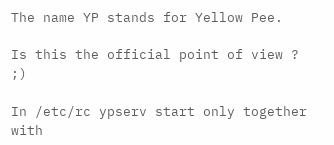The name YP stands for Yellow Pee.

Is this the official point of view ?  ;)

In /etc/rc ypserv start only together with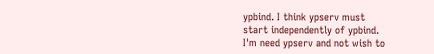ypbind. I think ypserv must
start independently of ypbind.
I'm need ypserv and not wish to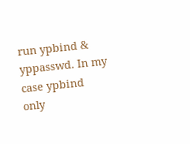run ypbind & yppasswd. In my case ypbind
only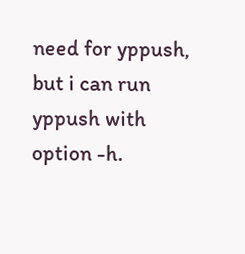need for yppush, but i can run yppush with option -h.